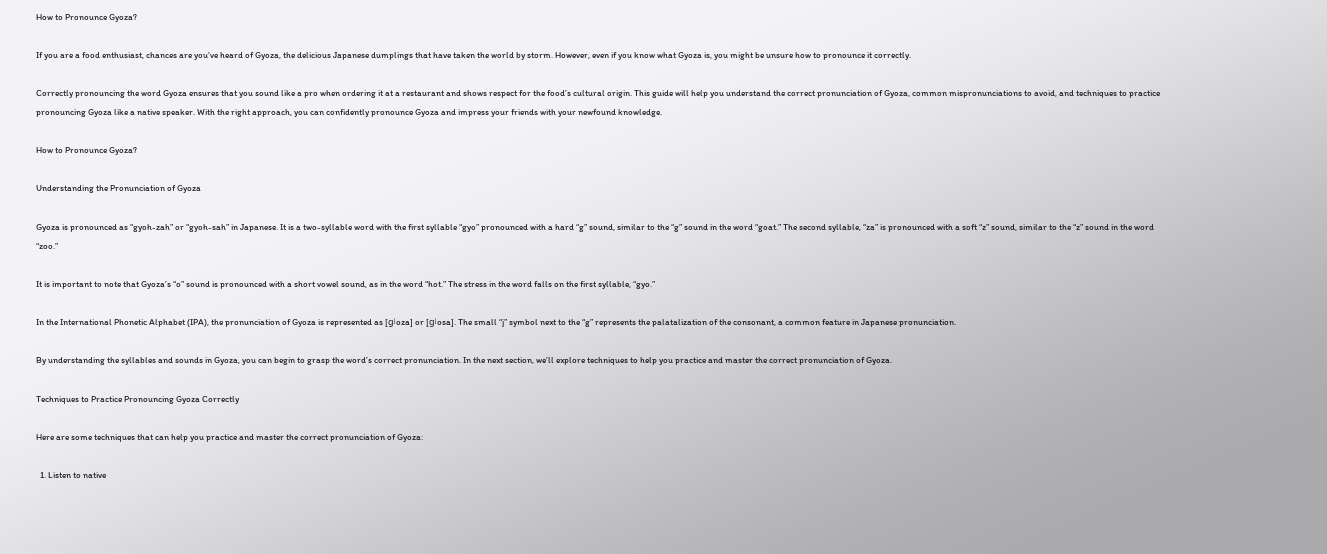How to Pronounce Gyoza?

If you are a food enthusiast, chances are you’ve heard of Gyoza, the delicious Japanese dumplings that have taken the world by storm. However, even if you know what Gyoza is, you might be unsure how to pronounce it correctly.

Correctly pronouncing the word Gyoza ensures that you sound like a pro when ordering it at a restaurant and shows respect for the food’s cultural origin. This guide will help you understand the correct pronunciation of Gyoza, common mispronunciations to avoid, and techniques to practice pronouncing Gyoza like a native speaker. With the right approach, you can confidently pronounce Gyoza and impress your friends with your newfound knowledge.

How to Pronounce Gyoza?

Understanding the Pronunciation of Gyoza

Gyoza is pronounced as “gyoh-zah” or “gyoh-sah” in Japanese. It is a two-syllable word with the first syllable “gyo” pronounced with a hard “g” sound, similar to the “g” sound in the word “goat.” The second syllable, “za” is pronounced with a soft “z” sound, similar to the “z” sound in the word “zoo.”

It is important to note that Gyoza’s “o” sound is pronounced with a short vowel sound, as in the word “hot.” The stress in the word falls on the first syllable, “gyo.”

In the International Phonetic Alphabet (IPA), the pronunciation of Gyoza is represented as [ɡʲoza] or [ɡʲosa]. The small “j” symbol next to the “g” represents the palatalization of the consonant, a common feature in Japanese pronunciation.

By understanding the syllables and sounds in Gyoza, you can begin to grasp the word’s correct pronunciation. In the next section, we’ll explore techniques to help you practice and master the correct pronunciation of Gyoza.

Techniques to Practice Pronouncing Gyoza Correctly

Here are some techniques that can help you practice and master the correct pronunciation of Gyoza:

  1. Listen to native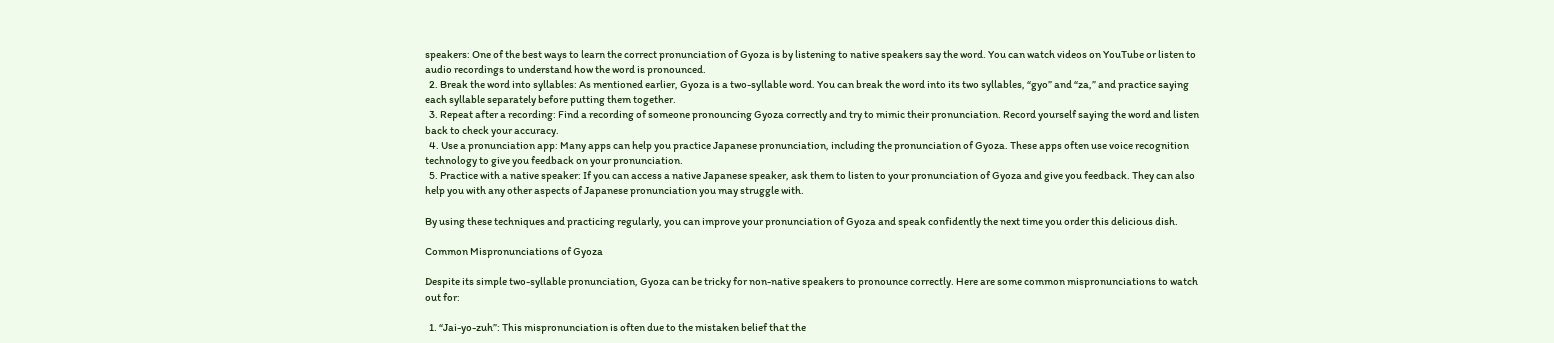speakers: One of the best ways to learn the correct pronunciation of Gyoza is by listening to native speakers say the word. You can watch videos on YouTube or listen to audio recordings to understand how the word is pronounced.
  2. Break the word into syllables: As mentioned earlier, Gyoza is a two-syllable word. You can break the word into its two syllables, “gyo” and “za,” and practice saying each syllable separately before putting them together.
  3. Repeat after a recording: Find a recording of someone pronouncing Gyoza correctly and try to mimic their pronunciation. Record yourself saying the word and listen back to check your accuracy.
  4. Use a pronunciation app: Many apps can help you practice Japanese pronunciation, including the pronunciation of Gyoza. These apps often use voice recognition technology to give you feedback on your pronunciation.
  5. Practice with a native speaker: If you can access a native Japanese speaker, ask them to listen to your pronunciation of Gyoza and give you feedback. They can also help you with any other aspects of Japanese pronunciation you may struggle with.

By using these techniques and practicing regularly, you can improve your pronunciation of Gyoza and speak confidently the next time you order this delicious dish.

Common Mispronunciations of Gyoza

Despite its simple two-syllable pronunciation, Gyoza can be tricky for non-native speakers to pronounce correctly. Here are some common mispronunciations to watch out for:

  1. “Jai-yo-zuh”: This mispronunciation is often due to the mistaken belief that the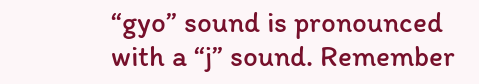“gyo” sound is pronounced with a “j” sound. Remember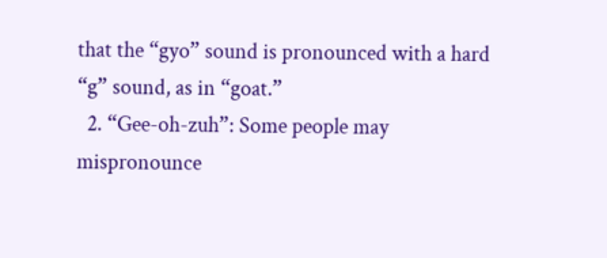that the “gyo” sound is pronounced with a hard “g” sound, as in “goat.”
  2. “Gee-oh-zuh”: Some people may mispronounce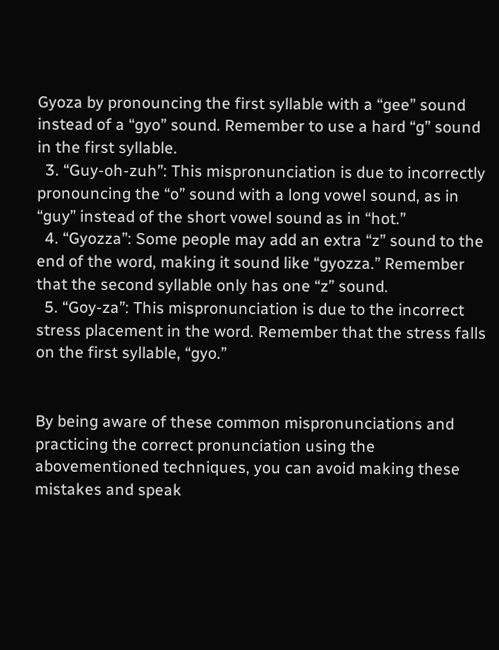Gyoza by pronouncing the first syllable with a “gee” sound instead of a “gyo” sound. Remember to use a hard “g” sound in the first syllable.
  3. “Guy-oh-zuh”: This mispronunciation is due to incorrectly pronouncing the “o” sound with a long vowel sound, as in “guy” instead of the short vowel sound as in “hot.”
  4. “Gyozza”: Some people may add an extra “z” sound to the end of the word, making it sound like “gyozza.” Remember that the second syllable only has one “z” sound.
  5. “Goy-za”: This mispronunciation is due to the incorrect stress placement in the word. Remember that the stress falls on the first syllable, “gyo.”


By being aware of these common mispronunciations and practicing the correct pronunciation using the abovementioned techniques, you can avoid making these mistakes and speak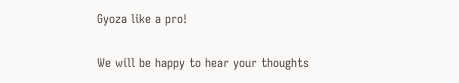Gyoza like a pro!

We will be happy to hear your thoughts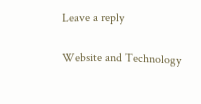Leave a reply

Website and Technology